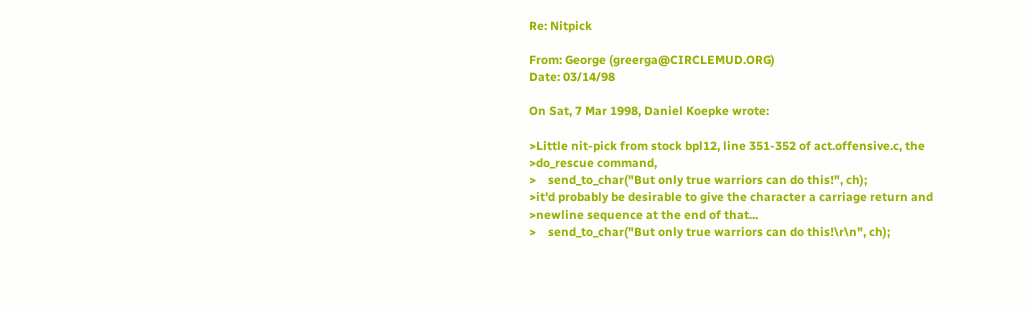Re: Nitpick

From: George (greerga@CIRCLEMUD.ORG)
Date: 03/14/98

On Sat, 7 Mar 1998, Daniel Koepke wrote:

>Little nit-pick from stock bpl12, line 351-352 of act.offensive.c, the
>do_rescue command,
>    send_to_char("But only true warriors can do this!", ch);
>it'd probably be desirable to give the character a carriage return and
>newline sequence at the end of that...
>    send_to_char("But only true warriors can do this!\r\n", ch);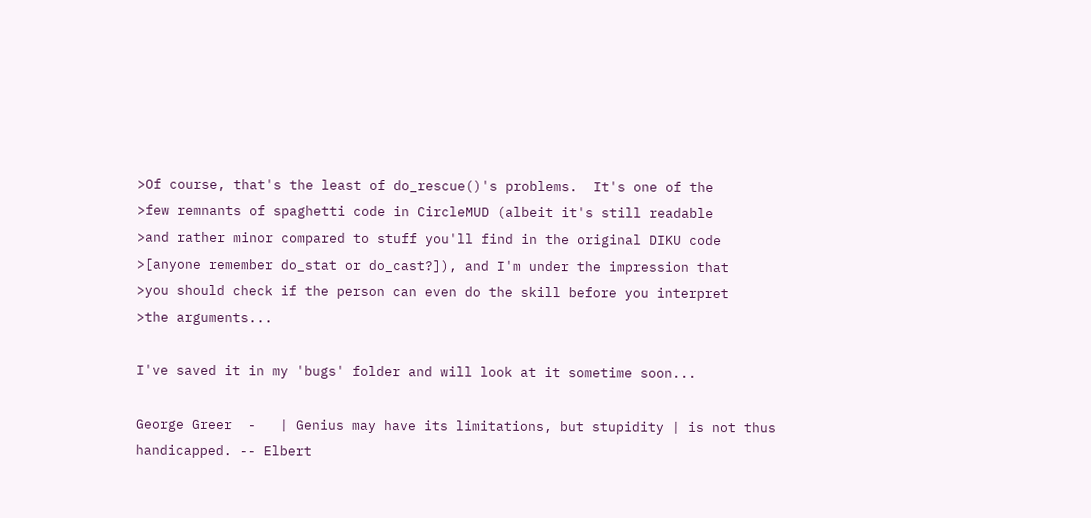>Of course, that's the least of do_rescue()'s problems.  It's one of the
>few remnants of spaghetti code in CircleMUD (albeit it's still readable
>and rather minor compared to stuff you'll find in the original DIKU code
>[anyone remember do_stat or do_cast?]), and I'm under the impression that
>you should check if the person can even do the skill before you interpret
>the arguments...

I've saved it in my 'bugs' folder and will look at it sometime soon...

George Greer  -   | Genius may have its limitations, but stupidity | is not thus handicapped. -- Elbert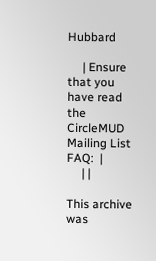Hubbard

     | Ensure that you have read the CircleMUD Mailing List FAQ:  |
     | |

This archive was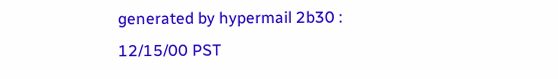generated by hypermail 2b30 : 12/15/00 PST